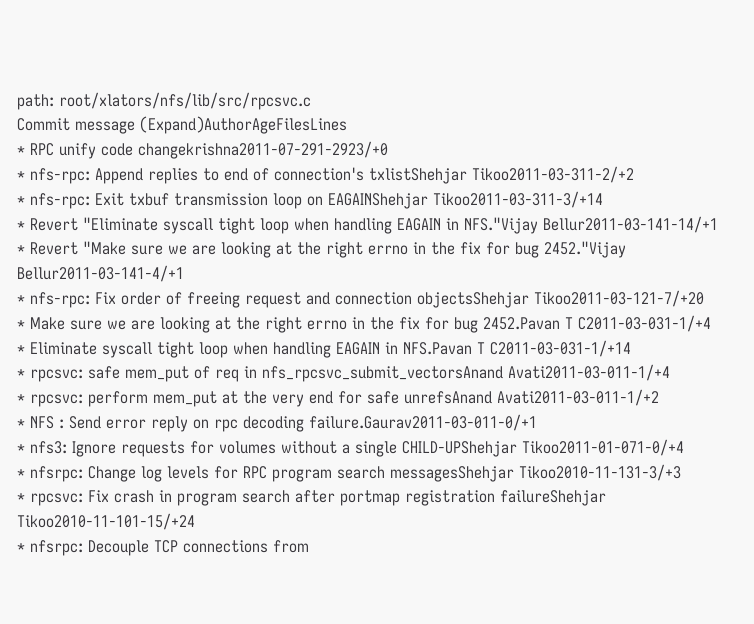path: root/xlators/nfs/lib/src/rpcsvc.c
Commit message (Expand)AuthorAgeFilesLines
* RPC unify code changekrishna2011-07-291-2923/+0
* nfs-rpc: Append replies to end of connection's txlistShehjar Tikoo2011-03-311-2/+2
* nfs-rpc: Exit txbuf transmission loop on EAGAINShehjar Tikoo2011-03-311-3/+14
* Revert "Eliminate syscall tight loop when handling EAGAIN in NFS."Vijay Bellur2011-03-141-14/+1
* Revert "Make sure we are looking at the right errno in the fix for bug 2452."Vijay Bellur2011-03-141-4/+1
* nfs-rpc: Fix order of freeing request and connection objectsShehjar Tikoo2011-03-121-7/+20
* Make sure we are looking at the right errno in the fix for bug 2452.Pavan T C2011-03-031-1/+4
* Eliminate syscall tight loop when handling EAGAIN in NFS.Pavan T C2011-03-031-1/+14
* rpcsvc: safe mem_put of req in nfs_rpcsvc_submit_vectorsAnand Avati2011-03-011-1/+4
* rpcsvc: perform mem_put at the very end for safe unrefsAnand Avati2011-03-011-1/+2
* NFS : Send error reply on rpc decoding failure.Gaurav2011-03-011-0/+1
* nfs3: Ignore requests for volumes without a single CHILD-UPShehjar Tikoo2011-01-071-0/+4
* nfsrpc: Change log levels for RPC program search messagesShehjar Tikoo2010-11-131-3/+3
* rpcsvc: Fix crash in program search after portmap registration failureShehjar Tikoo2010-11-101-15/+24
* nfsrpc: Decouple TCP connections from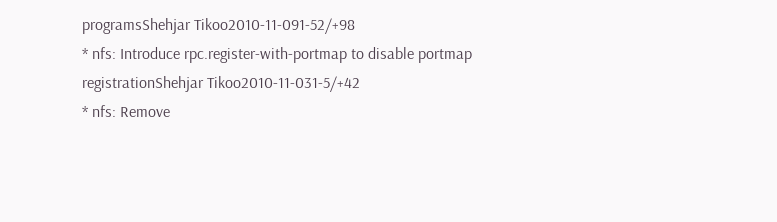programsShehjar Tikoo2010-11-091-52/+98
* nfs: Introduce rpc.register-with-portmap to disable portmap registrationShehjar Tikoo2010-11-031-5/+42
* nfs: Remove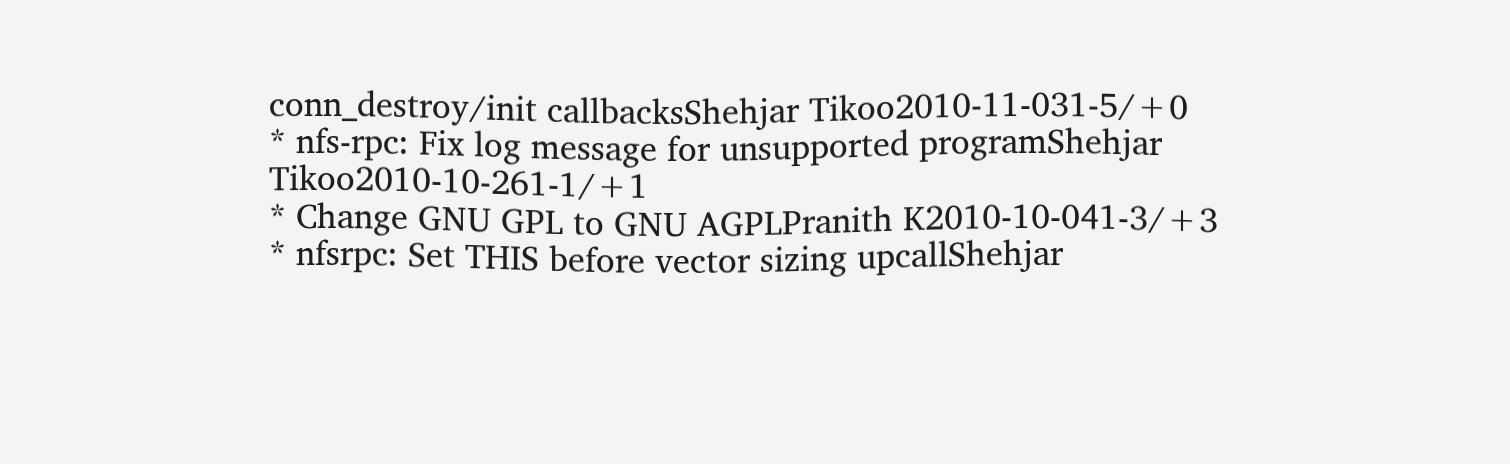conn_destroy/init callbacksShehjar Tikoo2010-11-031-5/+0
* nfs-rpc: Fix log message for unsupported programShehjar Tikoo2010-10-261-1/+1
* Change GNU GPL to GNU AGPLPranith K2010-10-041-3/+3
* nfsrpc: Set THIS before vector sizing upcallShehjar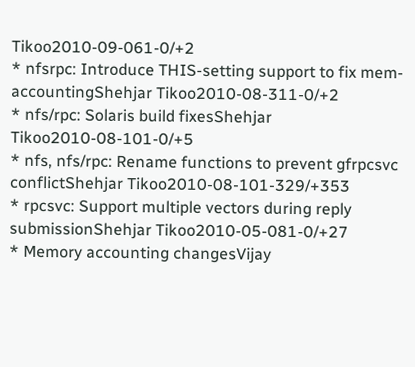Tikoo2010-09-061-0/+2
* nfsrpc: Introduce THIS-setting support to fix mem-accountingShehjar Tikoo2010-08-311-0/+2
* nfs/rpc: Solaris build fixesShehjar Tikoo2010-08-101-0/+5
* nfs, nfs/rpc: Rename functions to prevent gfrpcsvc conflictShehjar Tikoo2010-08-101-329/+353
* rpcsvc: Support multiple vectors during reply submissionShehjar Tikoo2010-05-081-0/+27
* Memory accounting changesVijay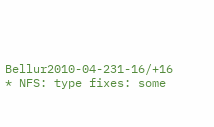Bellur2010-04-231-16/+16
* NFS: type fixes: some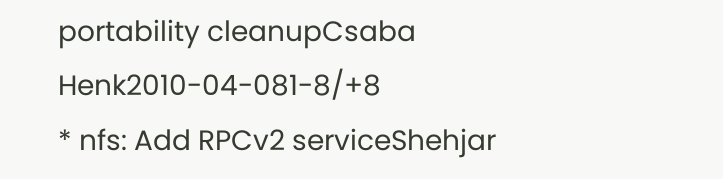portability cleanupCsaba Henk2010-04-081-8/+8
* nfs: Add RPCv2 serviceShehjar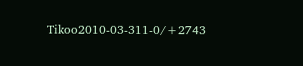Tikoo2010-03-311-0/+2743